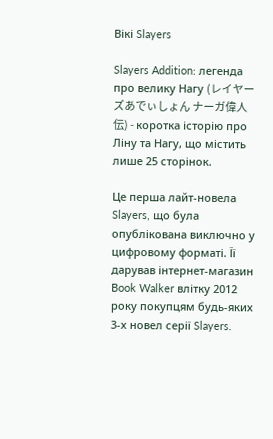Вікі Slayers

Slayers Addition: легенда про велику Нагу (レイヤーズあでぃしょん ナーガ偉人伝) - коротка історію про Ліну та Нагу, що містить лише 25 сторінок.

Це перша лайт-новела Slayers, що була опублікована виключно у цифровому форматі. Її дарував інтернет-магазин Book Walker влітку 2012 року покупцям будь-яких 3-х новел серії Slayers.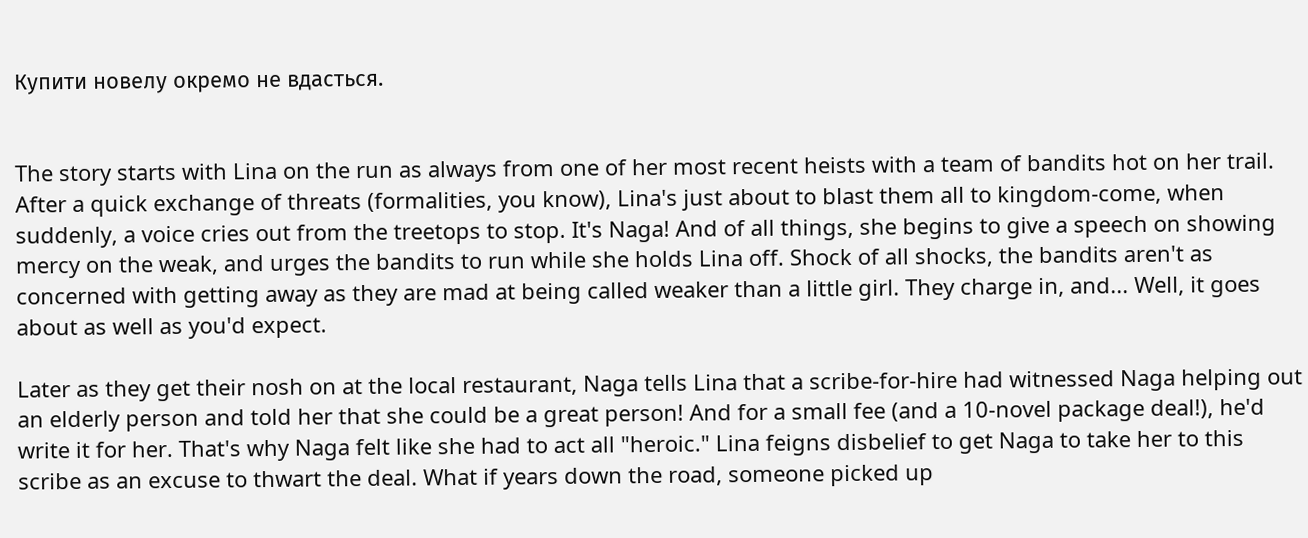Купити новелу окремо не вдасться.


The story starts with Lina on the run as always from one of her most recent heists with a team of bandits hot on her trail. After a quick exchange of threats (formalities, you know), Lina's just about to blast them all to kingdom-come, when suddenly, a voice cries out from the treetops to stop. It's Naga! And of all things, she begins to give a speech on showing mercy on the weak, and urges the bandits to run while she holds Lina off. Shock of all shocks, the bandits aren't as concerned with getting away as they are mad at being called weaker than a little girl. They charge in, and... Well, it goes about as well as you'd expect.

Later as they get their nosh on at the local restaurant, Naga tells Lina that a scribe-for-hire had witnessed Naga helping out an elderly person and told her that she could be a great person! And for a small fee (and a 10-novel package deal!), he'd write it for her. That's why Naga felt like she had to act all "heroic." Lina feigns disbelief to get Naga to take her to this scribe as an excuse to thwart the deal. What if years down the road, someone picked up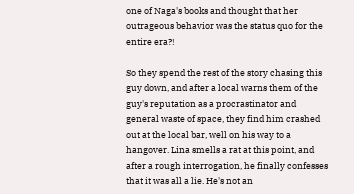one of Naga's books and thought that her outrageous behavior was the status quo for the entire era?!

So they spend the rest of the story chasing this guy down, and after a local warns them of the guy's reputation as a procrastinator and general waste of space, they find him crashed out at the local bar, well on his way to a hangover. Lina smells a rat at this point, and after a rough interrogation, he finally confesses that it was all a lie. He's not an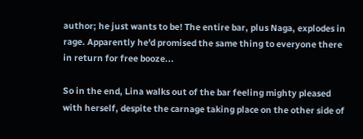author; he just wants to be! The entire bar, plus Naga, explodes in rage. Apparently he'd promised the same thing to everyone there in return for free booze...

So in the end, Lina walks out of the bar feeling mighty pleased with herself, despite the carnage taking place on the other side of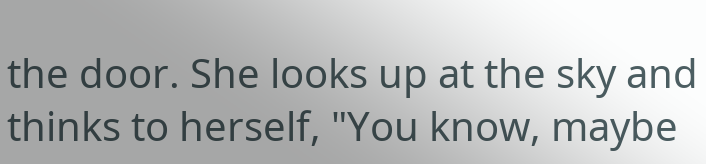the door. She looks up at the sky and thinks to herself, "You know, maybe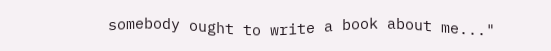somebody ought to write a book about me..."